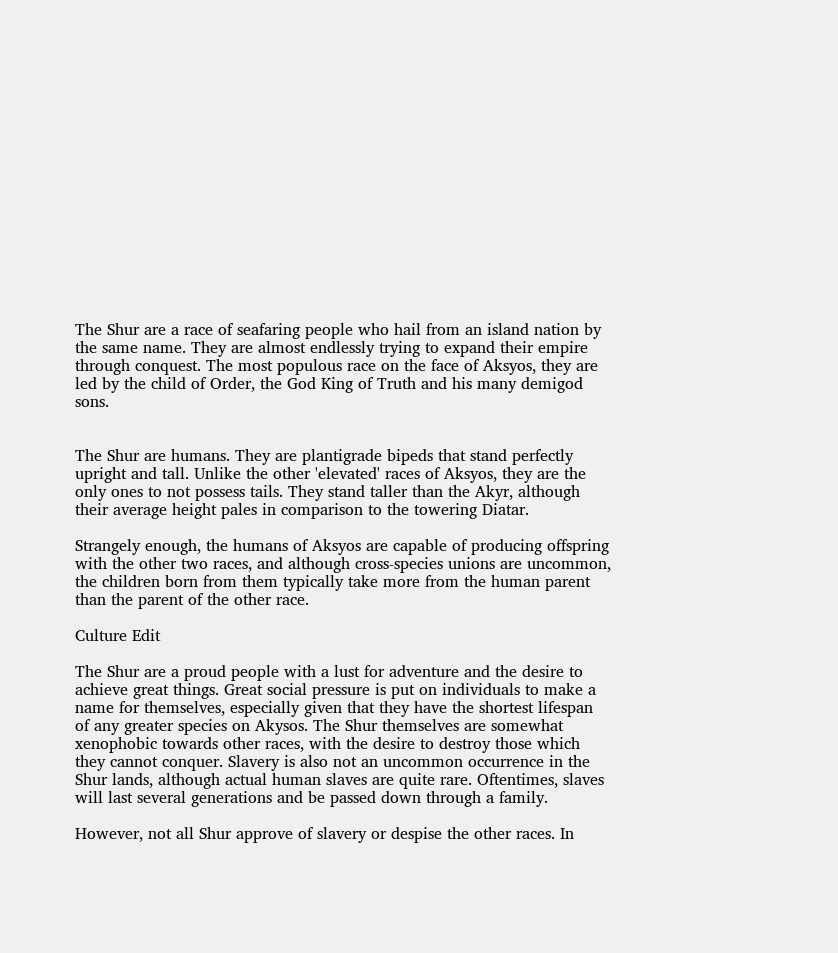The Shur are a race of seafaring people who hail from an island nation by the same name. They are almost endlessly trying to expand their empire through conquest. The most populous race on the face of Aksyos, they are led by the child of Order, the God King of Truth and his many demigod sons.


The Shur are humans. They are plantigrade bipeds that stand perfectly upright and tall. Unlike the other 'elevated' races of Aksyos, they are the only ones to not possess tails. They stand taller than the Akyr, although their average height pales in comparison to the towering Diatar.

Strangely enough, the humans of Aksyos are capable of producing offspring with the other two races, and although cross-species unions are uncommon, the children born from them typically take more from the human parent than the parent of the other race.

Culture Edit

The Shur are a proud people with a lust for adventure and the desire to achieve great things. Great social pressure is put on individuals to make a name for themselves, especially given that they have the shortest lifespan of any greater species on Akysos. The Shur themselves are somewhat xenophobic towards other races, with the desire to destroy those which they cannot conquer. Slavery is also not an uncommon occurrence in the Shur lands, although actual human slaves are quite rare. Oftentimes, slaves will last several generations and be passed down through a family.

However, not all Shur approve of slavery or despise the other races. In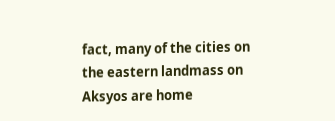fact, many of the cities on the eastern landmass on Aksyos are home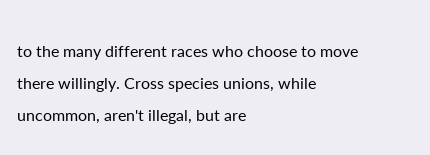to the many different races who choose to move there willingly. Cross species unions, while uncommon, aren't illegal, but are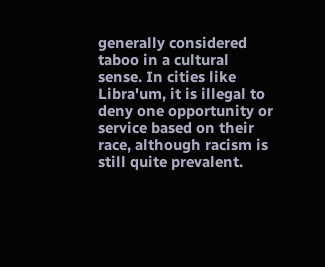generally considered taboo in a cultural sense. In cities like Libra'um, it is illegal to deny one opportunity or service based on their race, although racism is still quite prevalent.